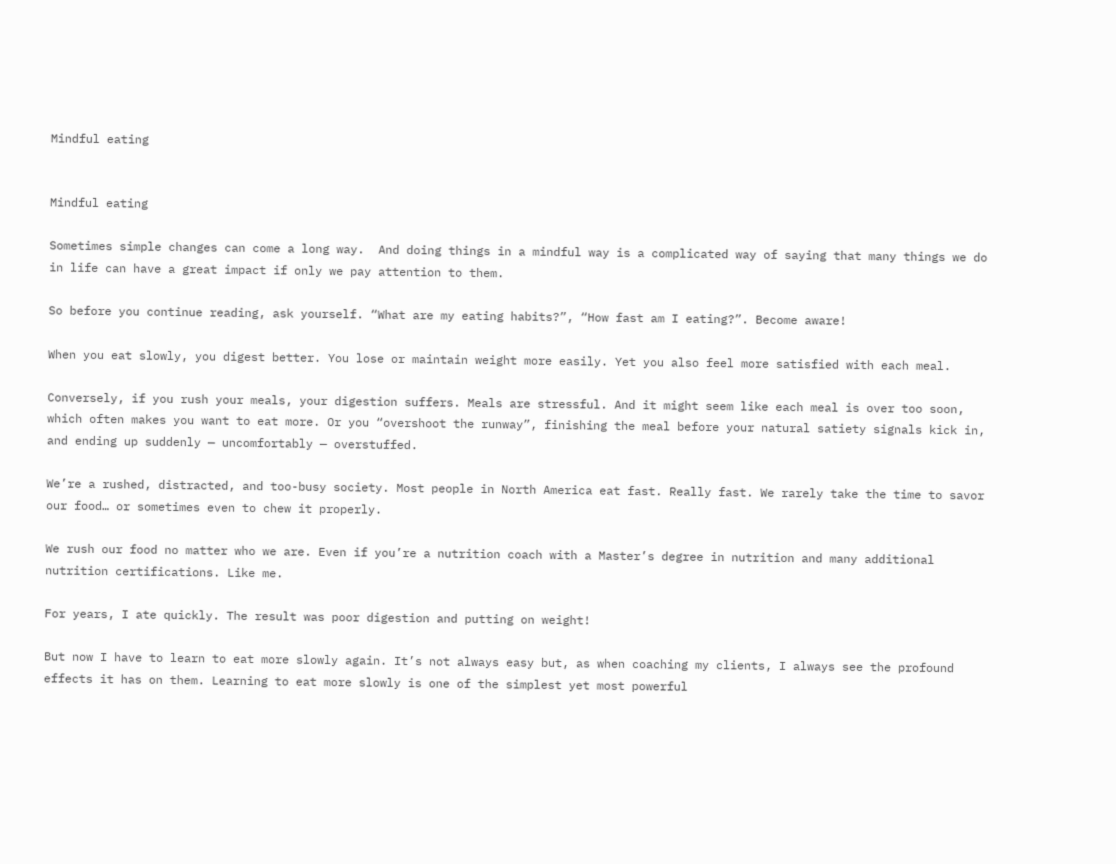Mindful eating


Mindful eating

Sometimes simple changes can come a long way.  And doing things in a mindful way is a complicated way of saying that many things we do in life can have a great impact if only we pay attention to them.

So before you continue reading, ask yourself. “What are my eating habits?”, “How fast am I eating?”. Become aware!

When you eat slowly, you digest better. You lose or maintain weight more easily. Yet you also feel more satisfied with each meal.

Conversely, if you rush your meals, your digestion suffers. Meals are stressful. And it might seem like each meal is over too soon, which often makes you want to eat more. Or you “overshoot the runway”, finishing the meal before your natural satiety signals kick in, and ending up suddenly — uncomfortably — overstuffed.

We’re a rushed, distracted, and too-busy society. Most people in North America eat fast. Really fast. We rarely take the time to savor our food… or sometimes even to chew it properly.

We rush our food no matter who we are. Even if you’re a nutrition coach with a Master’s degree in nutrition and many additional nutrition certifications. Like me.

For years, I ate quickly. The result was poor digestion and putting on weight!

But now I have to learn to eat more slowly again. It’s not always easy but, as when coaching my clients, I always see the profound effects it has on them. Learning to eat more slowly is one of the simplest yet most powerful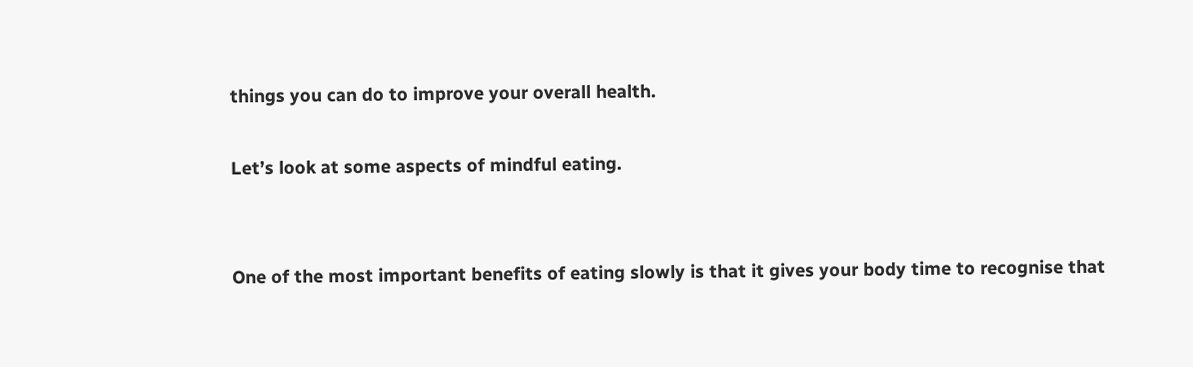things you can do to improve your overall health.

Let’s look at some aspects of mindful eating.


One of the most important benefits of eating slowly is that it gives your body time to recognise that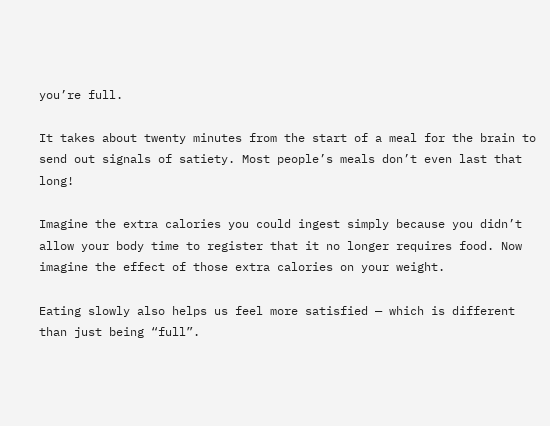you’re full.

It takes about twenty minutes from the start of a meal for the brain to send out signals of satiety. Most people’s meals don’t even last that long!

Imagine the extra calories you could ingest simply because you didn’t allow your body time to register that it no longer requires food. Now imagine the effect of those extra calories on your weight.

Eating slowly also helps us feel more satisfied — which is different than just being “full”.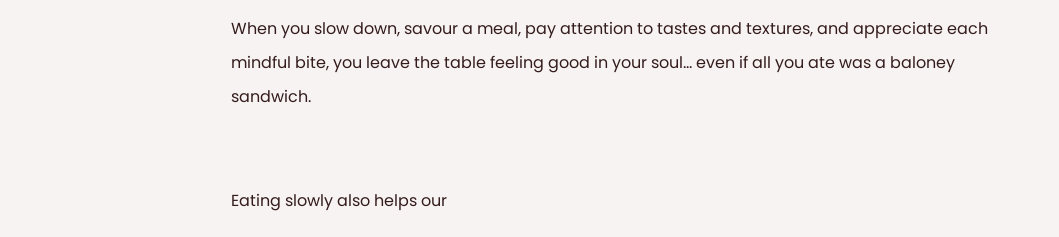When you slow down, savour a meal, pay attention to tastes and textures, and appreciate each mindful bite, you leave the table feeling good in your soul… even if all you ate was a baloney sandwich.


Eating slowly also helps our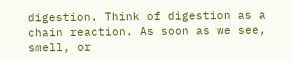digestion. Think of digestion as a chain reaction. As soon as we see, smell, or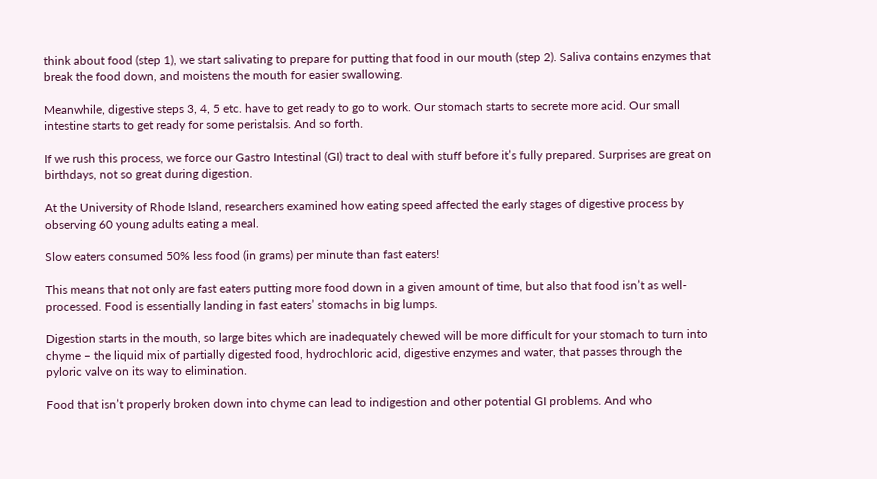think about food (step 1), we start salivating to prepare for putting that food in our mouth (step 2). Saliva contains enzymes that break the food down, and moistens the mouth for easier swallowing.

Meanwhile, digestive steps 3, 4, 5 etc. have to get ready to go to work. Our stomach starts to secrete more acid. Our small intestine starts to get ready for some peristalsis. And so forth.

If we rush this process, we force our Gastro Intestinal (GI) tract to deal with stuff before it’s fully prepared. Surprises are great on birthdays, not so great during digestion.

At the University of Rhode Island, researchers examined how eating speed affected the early stages of digestive process by observing 60 young adults eating a meal.

Slow eaters consumed 50% less food (in grams) per minute than fast eaters!

This means that not only are fast eaters putting more food down in a given amount of time, but also that food isn’t as well-processed. Food is essentially landing in fast eaters’ stomachs in big lumps.

Digestion starts in the mouth, so large bites which are inadequately chewed will be more difficult for your stomach to turn into chyme – the liquid mix of partially digested food, hydrochloric acid, digestive enzymes and water, that passes through the pyloric valve on its way to elimination.

Food that isn’t properly broken down into chyme can lead to indigestion and other potential GI problems. And who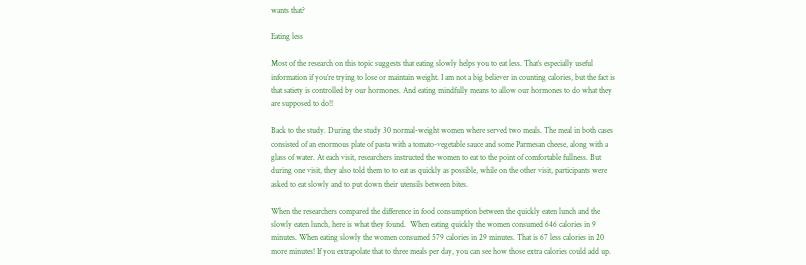wants that?

Eating less

Most of the research on this topic suggests that eating slowly helps you to eat less. That’s especially useful information if you’re trying to lose or maintain weight. I am not a big believer in counting calories, but the fact is that satiety is controlled by our hormones. And eating mindfully means to allow our hormones to do what they are supposed to do!!

Back to the study. During the study 30 normal-weight women where served two meals. The meal in both cases consisted of an enormous plate of pasta with a tomato-vegetable sauce and some Parmesan cheese, along with a glass of water. At each visit, researchers instructed the women to eat to the point of comfortable fullness. But during one visit, they also told them to to eat as quickly as possible, while on the other visit, participants were asked to eat slowly and to put down their utensils between bites.

When the researchers compared the difference in food consumption between the quickly eaten lunch and the slowly eaten lunch, here is what they found.  When eating quickly the women consumed 646 calories in 9 minutes. When eating slowly the women consumed 579 calories in 29 minutes. That is 67 less calories in 20 more minutes! If you extrapolate that to three meals per day, you can see how those extra calories could add up.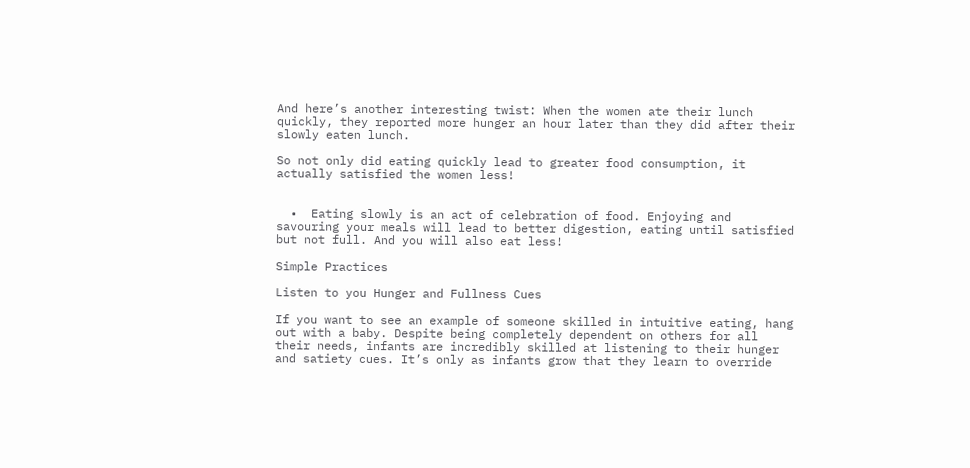And here’s another interesting twist: When the women ate their lunch quickly, they reported more hunger an hour later than they did after their slowly eaten lunch.

So not only did eating quickly lead to greater food consumption, it actually satisfied the women less!


  •  Eating slowly is an act of celebration of food. Enjoying and savouring your meals will lead to better digestion, eating until satisfied but not full. And you will also eat less!

Simple Practices

Listen to you Hunger and Fullness Cues

If you want to see an example of someone skilled in intuitive eating, hang out with a baby. Despite being completely dependent on others for all their needs, infants are incredibly skilled at listening to their hunger and satiety cues. It’s only as infants grow that they learn to override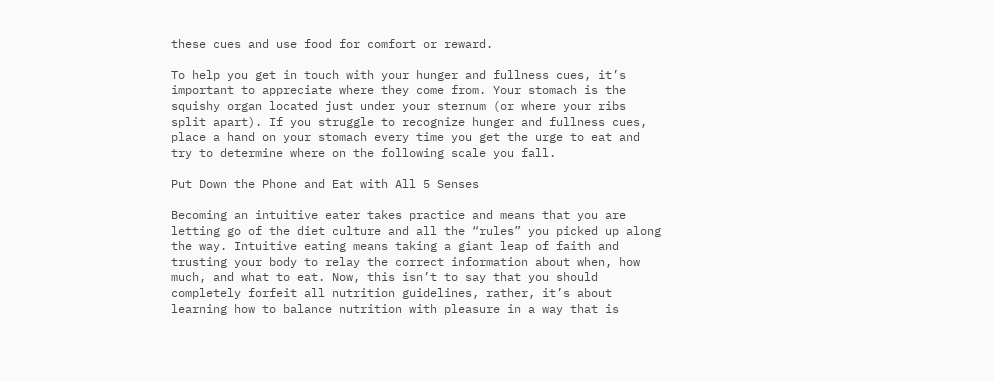these cues and use food for comfort or reward.

To help you get in touch with your hunger and fullness cues, it’s important to appreciate where they come from. Your stomach is the squishy organ located just under your sternum (or where your ribs split apart). If you struggle to recognize hunger and fullness cues, place a hand on your stomach every time you get the urge to eat and try to determine where on the following scale you fall.

Put Down the Phone and Eat with All 5 Senses

Becoming an intuitive eater takes practice and means that you are letting go of the diet culture and all the “rules” you picked up along the way. Intuitive eating means taking a giant leap of faith and trusting your body to relay the correct information about when, how much, and what to eat. Now, this isn’t to say that you should completely forfeit all nutrition guidelines, rather, it’s about learning how to balance nutrition with pleasure in a way that is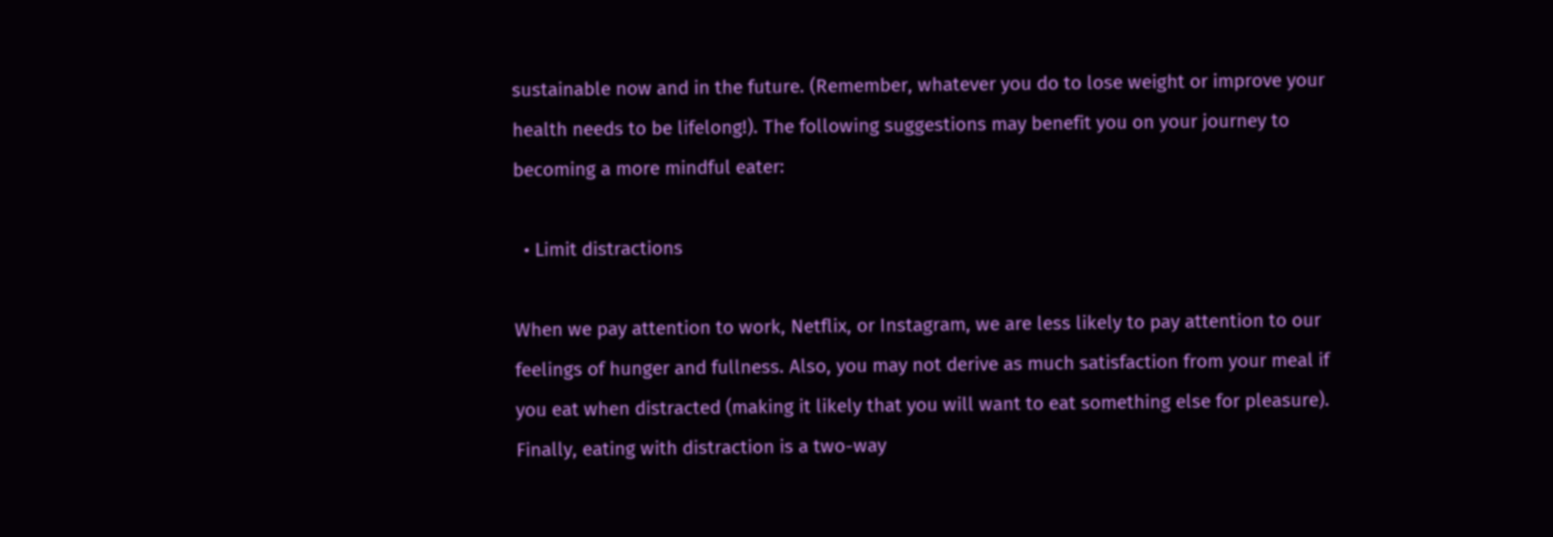sustainable now and in the future. (Remember, whatever you do to lose weight or improve your health needs to be lifelong!). The following suggestions may benefit you on your journey to becoming a more mindful eater:

  • Limit distractions

When we pay attention to work, Netflix, or Instagram, we are less likely to pay attention to our feelings of hunger and fullness. Also, you may not derive as much satisfaction from your meal if you eat when distracted (making it likely that you will want to eat something else for pleasure). Finally, eating with distraction is a two-way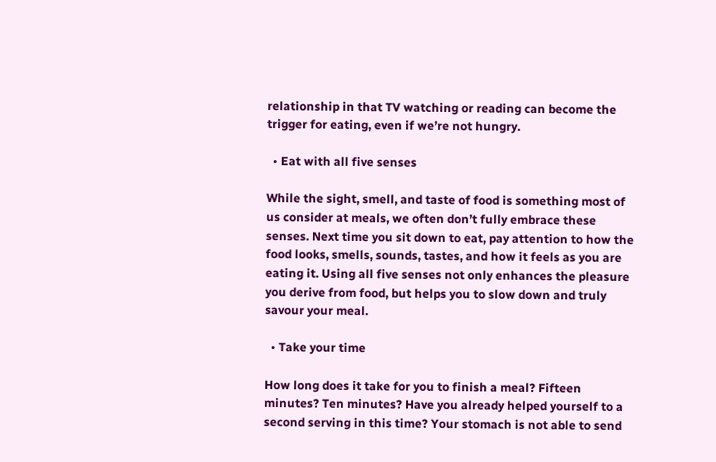relationship in that TV watching or reading can become the trigger for eating, even if we’re not hungry.

  • Eat with all five senses

While the sight, smell, and taste of food is something most of us consider at meals, we often don’t fully embrace these senses. Next time you sit down to eat, pay attention to how the food looks, smells, sounds, tastes, and how it feels as you are eating it. Using all five senses not only enhances the pleasure you derive from food, but helps you to slow down and truly savour your meal.

  • Take your time

How long does it take for you to finish a meal? Fifteen minutes? Ten minutes? Have you already helped yourself to a second serving in this time? Your stomach is not able to send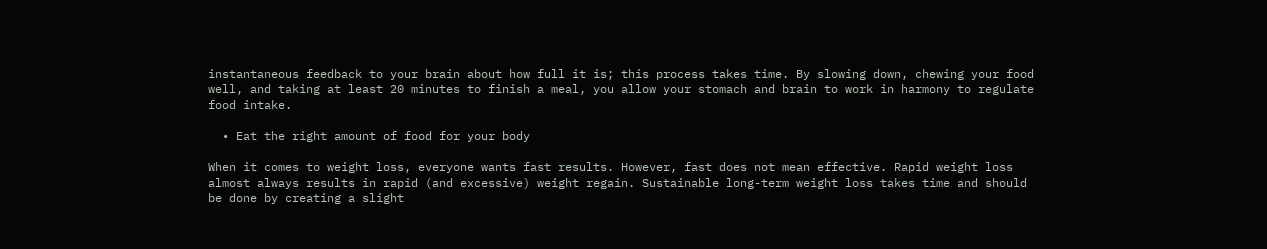instantaneous feedback to your brain about how full it is; this process takes time. By slowing down, chewing your food well, and taking at least 20 minutes to finish a meal, you allow your stomach and brain to work in harmony to regulate food intake.

  • Eat the right amount of food for your body

When it comes to weight loss, everyone wants fast results. However, fast does not mean effective. Rapid weight loss almost always results in rapid (and excessive) weight regain. Sustainable long-term weight loss takes time and should be done by creating a slight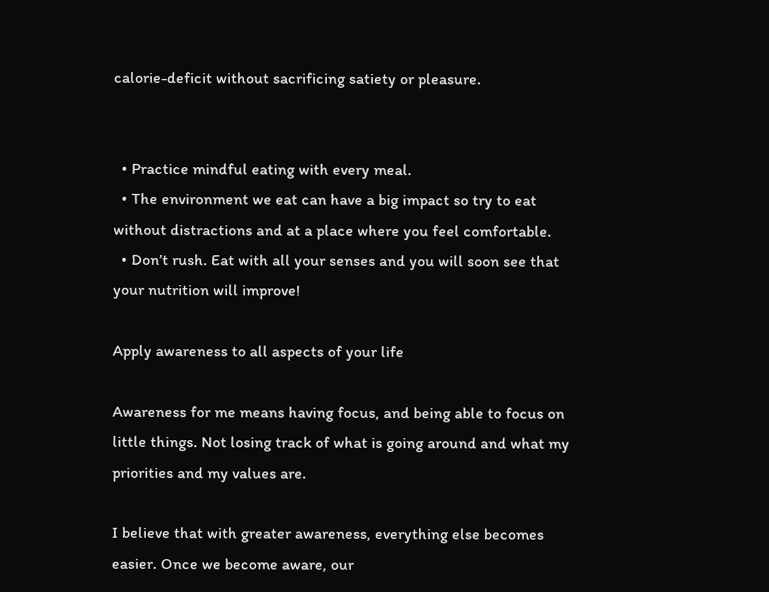calorie-deficit without sacrificing satiety or pleasure.


  • Practice mindful eating with every meal.
  • The environment we eat can have a big impact so try to eat without distractions and at a place where you feel comfortable.
  • Don’t rush. Eat with all your senses and you will soon see that your nutrition will improve!

Apply awareness to all aspects of your life

Awareness for me means having focus, and being able to focus on little things. Not losing track of what is going around and what my priorities and my values are.

I believe that with greater awareness, everything else becomes easier. Once we become aware, our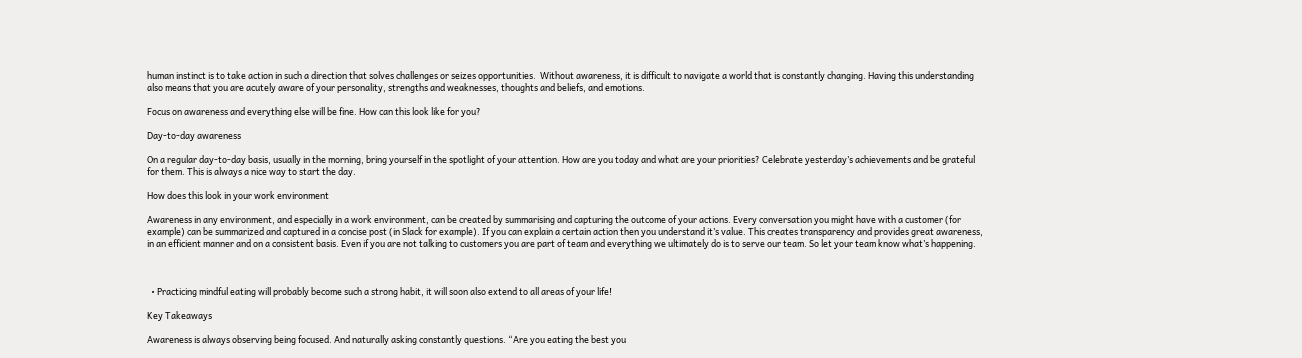human instinct is to take action in such a direction that solves challenges or seizes opportunities.  Without awareness, it is difficult to navigate a world that is constantly changing. Having this understanding also means that you are acutely aware of your personality, strengths and weaknesses, thoughts and beliefs, and emotions.

Focus on awareness and everything else will be fine. How can this look like for you?

Day-to-day awareness

On a regular day-to-day basis, usually in the morning, bring yourself in the spotlight of your attention. How are you today and what are your priorities? Celebrate yesterday’s achievements and be grateful for them. This is always a nice way to start the day.

How does this look in your work environment

Awareness in any environment, and especially in a work environment, can be created by summarising and capturing the outcome of your actions. Every conversation you might have with a customer (for example) can be summarized and captured in a concise post (in Slack for example). If you can explain a certain action then you understand it’s value. This creates transparency and provides great awareness, in an efficient manner and on a consistent basis. Even if you are not talking to customers you are part of team and everything we ultimately do is to serve our team. So let your team know what’s happening.



  • Practicing mindful eating will probably become such a strong habit, it will soon also extend to all areas of your life!

Key Takeaways

Awareness is always observing being focused. And naturally asking constantly questions. “Are you eating the best you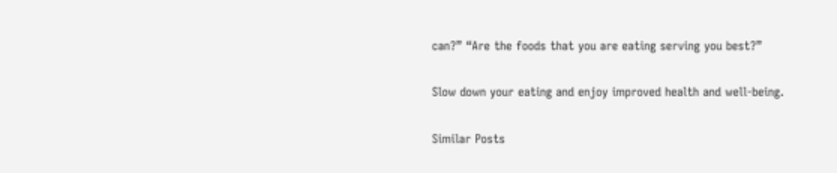can?” “Are the foods that you are eating serving you best?”

Slow down your eating and enjoy improved health and well-being.

Similar Posts